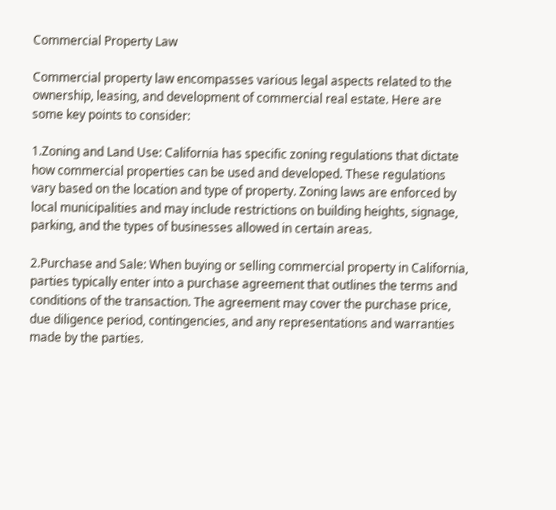Commercial Property Law

Commercial property law encompasses various legal aspects related to the ownership, leasing, and development of commercial real estate. Here are some key points to consider:

1.Zoning and Land Use: California has specific zoning regulations that dictate how commercial properties can be used and developed. These regulations vary based on the location and type of property. Zoning laws are enforced by local municipalities and may include restrictions on building heights, signage, parking, and the types of businesses allowed in certain areas.

2.Purchase and Sale: When buying or selling commercial property in California, parties typically enter into a purchase agreement that outlines the terms and conditions of the transaction. The agreement may cover the purchase price, due diligence period, contingencies, and any representations and warranties made by the parties.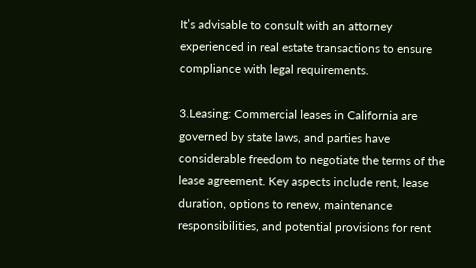It’s advisable to consult with an attorney experienced in real estate transactions to ensure compliance with legal requirements.

3.Leasing: Commercial leases in California are governed by state laws, and parties have considerable freedom to negotiate the terms of the lease agreement. Key aspects include rent, lease duration, options to renew, maintenance responsibilities, and potential provisions for rent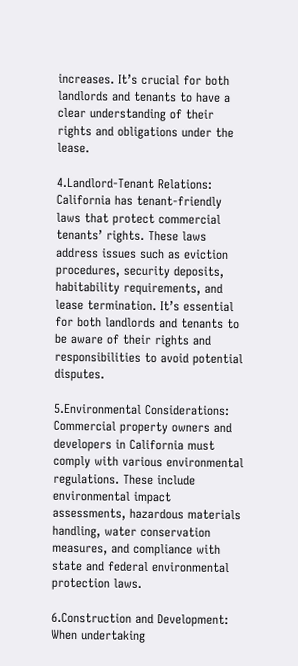increases. It’s crucial for both landlords and tenants to have a clear understanding of their rights and obligations under the lease.

4.Landlord-Tenant Relations: California has tenant-friendly laws that protect commercial tenants’ rights. These laws address issues such as eviction procedures, security deposits, habitability requirements, and lease termination. It’s essential for both landlords and tenants to be aware of their rights and responsibilities to avoid potential disputes.

5.Environmental Considerations: Commercial property owners and developers in California must comply with various environmental regulations. These include environmental impact assessments, hazardous materials handling, water conservation measures, and compliance with state and federal environmental protection laws.

6.Construction and Development: When undertaking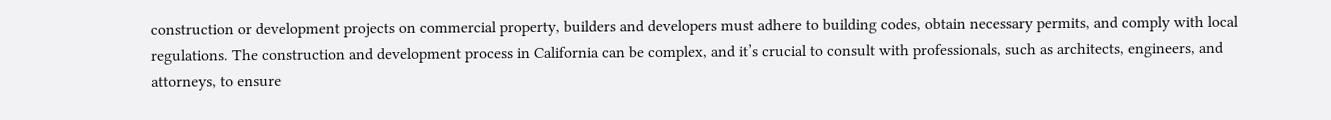construction or development projects on commercial property, builders and developers must adhere to building codes, obtain necessary permits, and comply with local regulations. The construction and development process in California can be complex, and it’s crucial to consult with professionals, such as architects, engineers, and attorneys, to ensure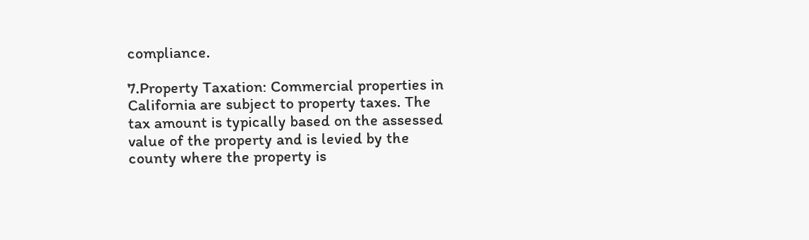compliance.

7.Property Taxation: Commercial properties in California are subject to property taxes. The tax amount is typically based on the assessed value of the property and is levied by the county where the property is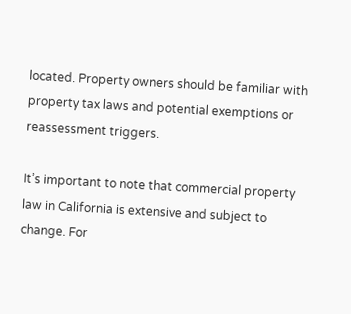located. Property owners should be familiar with property tax laws and potential exemptions or reassessment triggers.

It’s important to note that commercial property law in California is extensive and subject to change. For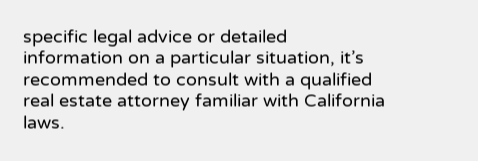specific legal advice or detailed information on a particular situation, it’s recommended to consult with a qualified real estate attorney familiar with California laws.